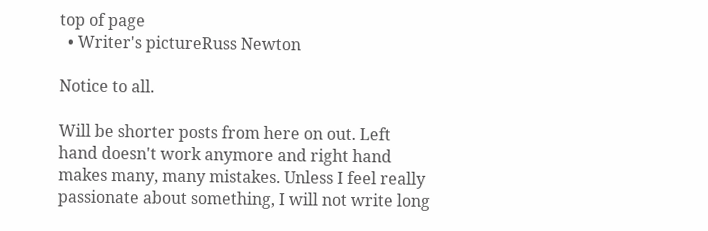top of page
  • Writer's pictureRuss Newton

Notice to all.

Will be shorter posts from here on out. Left hand doesn't work anymore and right hand makes many, many mistakes. Unless I feel really passionate about something, I will not write long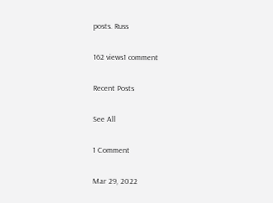posts. Russ

162 views1 comment

Recent Posts

See All

1 Comment

Mar 29, 2022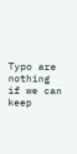Typo are nothing if we can keep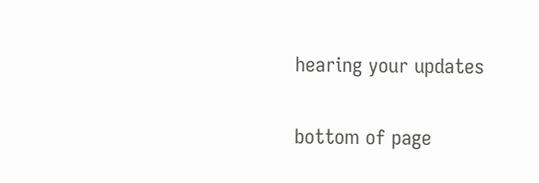hearing your updates

bottom of page